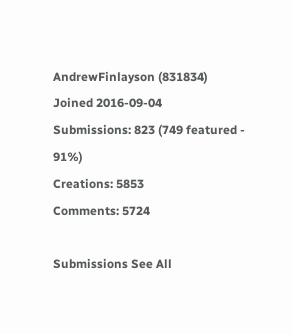AndrewFinlayson (831834)
Joined 2016-09-04
Submissions: 823 (749 featured - 91%)
Creations: 5853
Comments: 5724

Submissions See All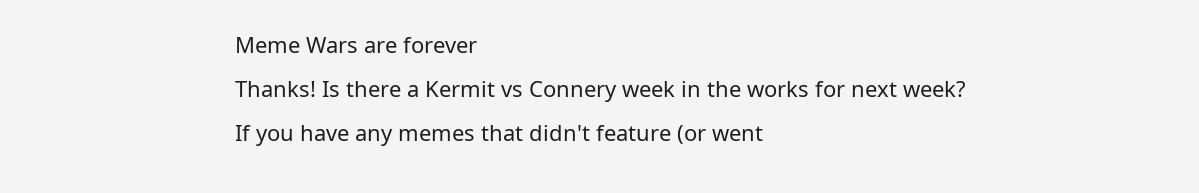Meme Wars are forever
Thanks! Is there a Kermit vs Connery week in the works for next week?
If you have any memes that didn't feature (or went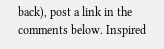back), post a link in the comments below. Inspired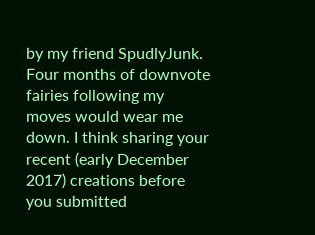by my friend SpudlyJunk.
Four months of downvote fairies following my moves would wear me down. I think sharing your recent (early December 2017) creations before you submitted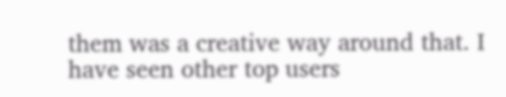them was a creative way around that. I have seen other top users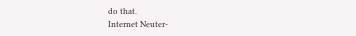do that.
Internet Neuter-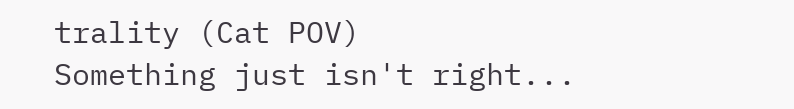trality (Cat POV)
Something just isn't right...